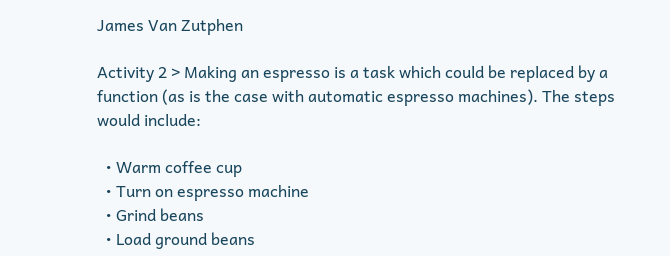James Van Zutphen

Activity 2 > Making an espresso is a task which could be replaced by a function (as is the case with automatic espresso machines). The steps would include:

  • Warm coffee cup
  • Turn on espresso machine
  • Grind beans
  • Load ground beans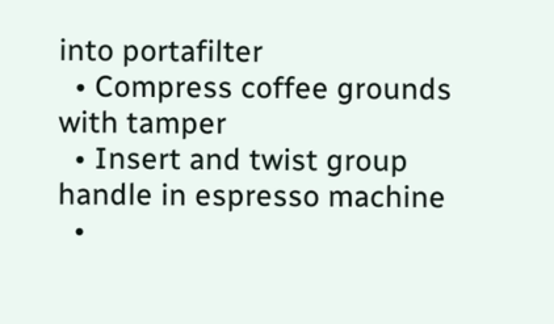into portafilter
  • Compress coffee grounds with tamper
  • Insert and twist group handle in espresso machine
  •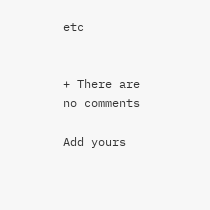etc


+ There are no comments

Add yours